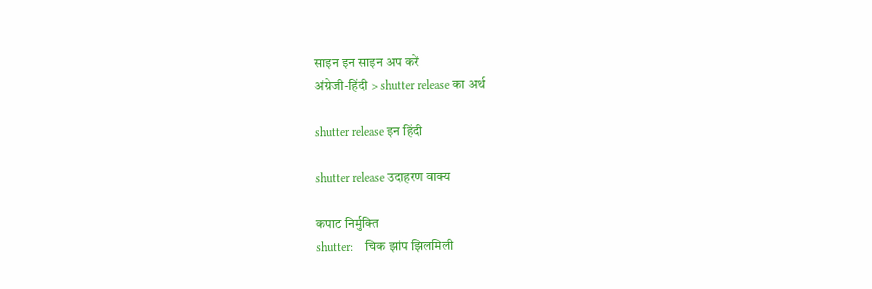साइन इन साइन अप करें
अंग्रेजी-हिंदी > shutter release का अर्थ

shutter release इन हिंदी

shutter release उदाहरण वाक्य

कपाट निर्मुक्‍ति
shutter:    चिक झांप झिलमिली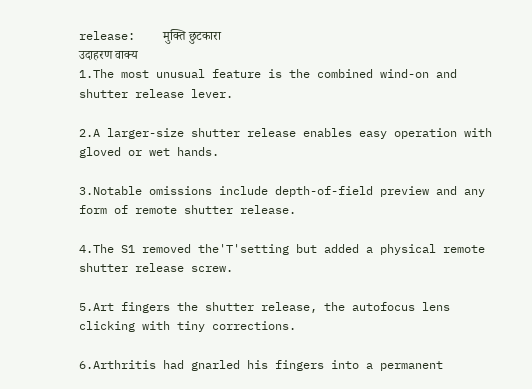release:    मुक्ति छुटकारा
उदाहरण वाक्य
1.The most unusual feature is the combined wind-on and shutter release lever.

2.A larger-size shutter release enables easy operation with gloved or wet hands.

3.Notable omissions include depth-of-field preview and any form of remote shutter release.

4.The S1 removed the'T'setting but added a physical remote shutter release screw.

5.Art fingers the shutter release, the autofocus lens clicking with tiny corrections.

6.Arthritis had gnarled his fingers into a permanent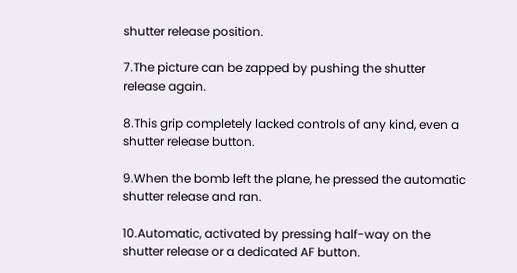shutter release position.

7.The picture can be zapped by pushing the shutter release again.

8.This grip completely lacked controls of any kind, even a shutter release button.

9.When the bomb left the plane, he pressed the automatic shutter release and ran.

10.Automatic, activated by pressing half-way on the shutter release or a dedicated AF button.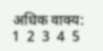अधिक वाक्य:   1  2  3  4  5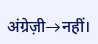अंग्रेज़ी→नहीं।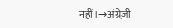नहीं।→अंग्रेज़ी